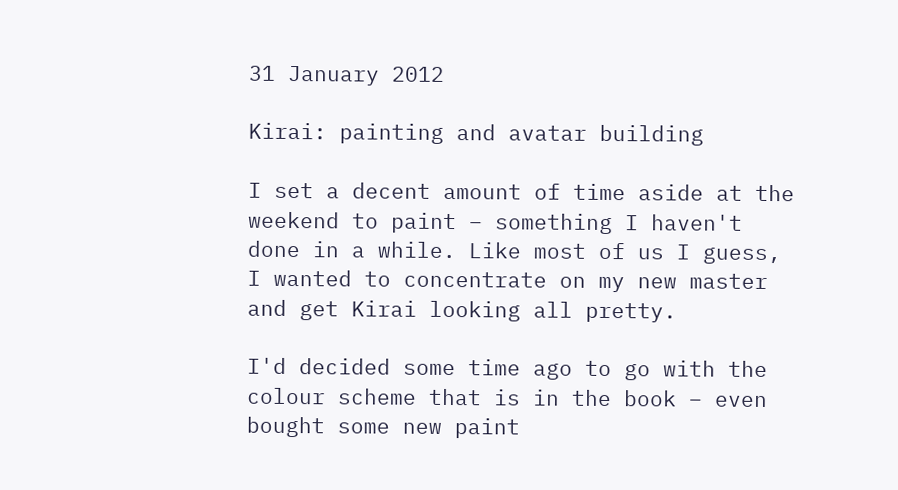31 January 2012

Kirai: painting and avatar building

I set a decent amount of time aside at the weekend to paint – something I haven't done in a while. Like most of us I guess, I wanted to concentrate on my new master and get Kirai looking all pretty.

I'd decided some time ago to go with the colour scheme that is in the book – even bought some new paint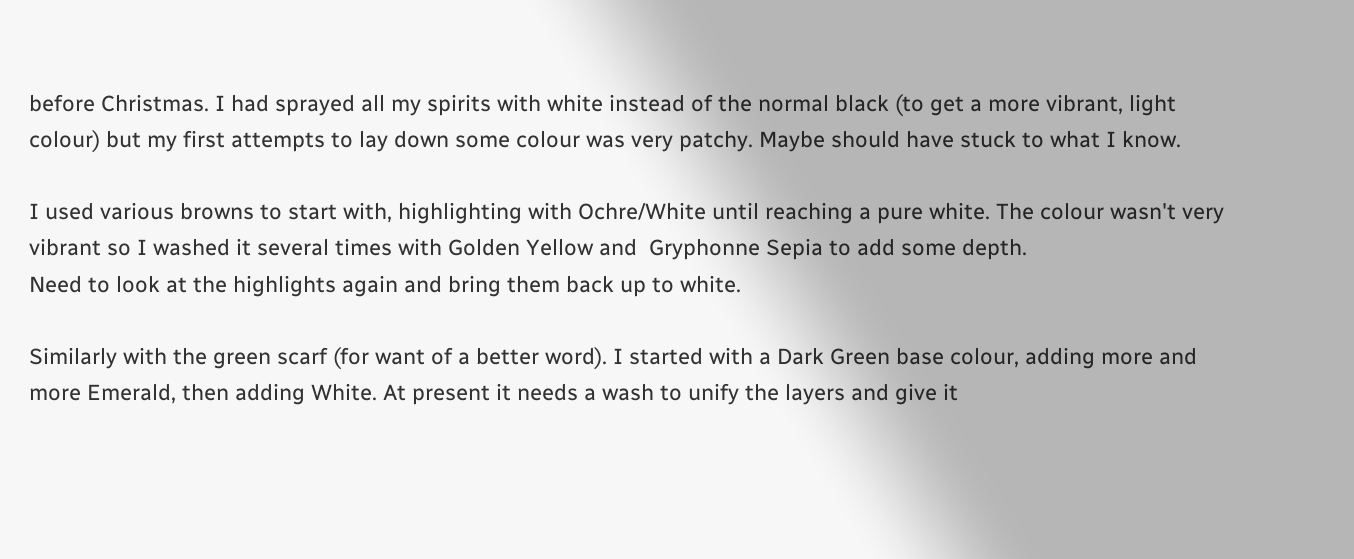before Christmas. I had sprayed all my spirits with white instead of the normal black (to get a more vibrant, light colour) but my first attempts to lay down some colour was very patchy. Maybe should have stuck to what I know.

I used various browns to start with, highlighting with Ochre/White until reaching a pure white. The colour wasn't very vibrant so I washed it several times with Golden Yellow and  Gryphonne Sepia to add some depth.
Need to look at the highlights again and bring them back up to white.

Similarly with the green scarf (for want of a better word). I started with a Dark Green base colour, adding more and more Emerald, then adding White. At present it needs a wash to unify the layers and give it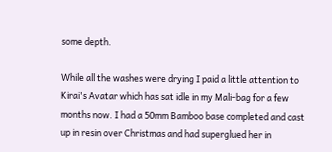some depth.

While all the washes were drying I paid a little attention to Kirai's Avatar which has sat idle in my Mali-bag for a few months now. I had a 50mm Bamboo base completed and cast up in resin over Christmas and had superglued her in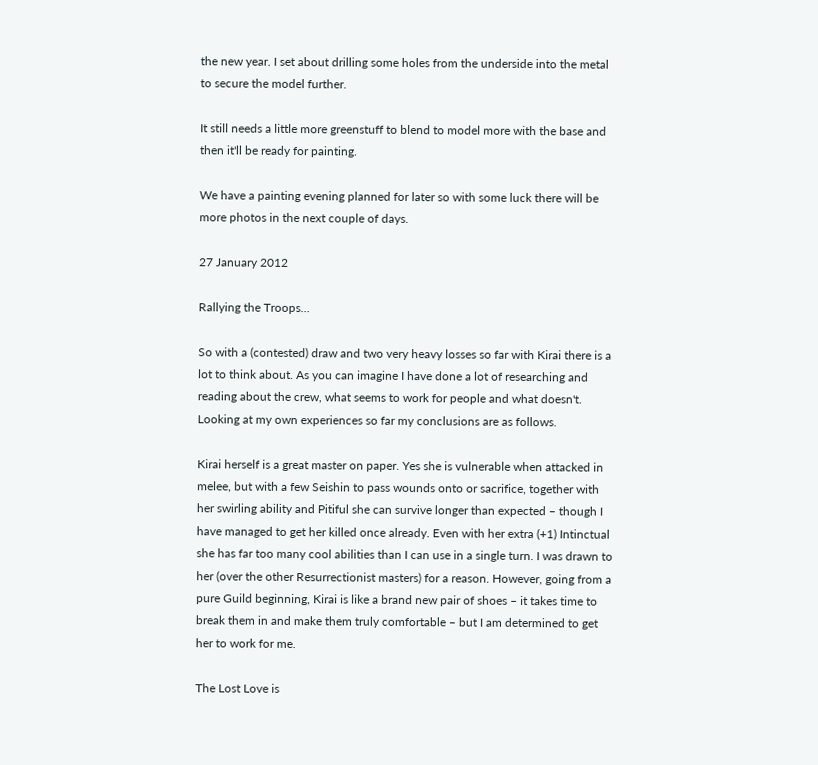the new year. I set about drilling some holes from the underside into the metal to secure the model further.

It still needs a little more greenstuff to blend to model more with the base and then it'll be ready for painting.

We have a painting evening planned for later so with some luck there will be more photos in the next couple of days.

27 January 2012

Rallying the Troops…

So with a (contested) draw and two very heavy losses so far with Kirai there is a lot to think about. As you can imagine I have done a lot of researching and reading about the crew, what seems to work for people and what doesn't. Looking at my own experiences so far my conclusions are as follows.

Kirai herself is a great master on paper. Yes she is vulnerable when attacked in melee, but with a few Seishin to pass wounds onto or sacrifice, together with her swirling ability and Pitiful she can survive longer than expected – though I have managed to get her killed once already. Even with her extra (+1) Intinctual she has far too many cool abilities than I can use in a single turn. I was drawn to her (over the other Resurrectionist masters) for a reason. However, going from a pure Guild beginning, Kirai is like a brand new pair of shoes – it takes time to break them in and make them truly comfortable – but I am determined to get her to work for me.

The Lost Love is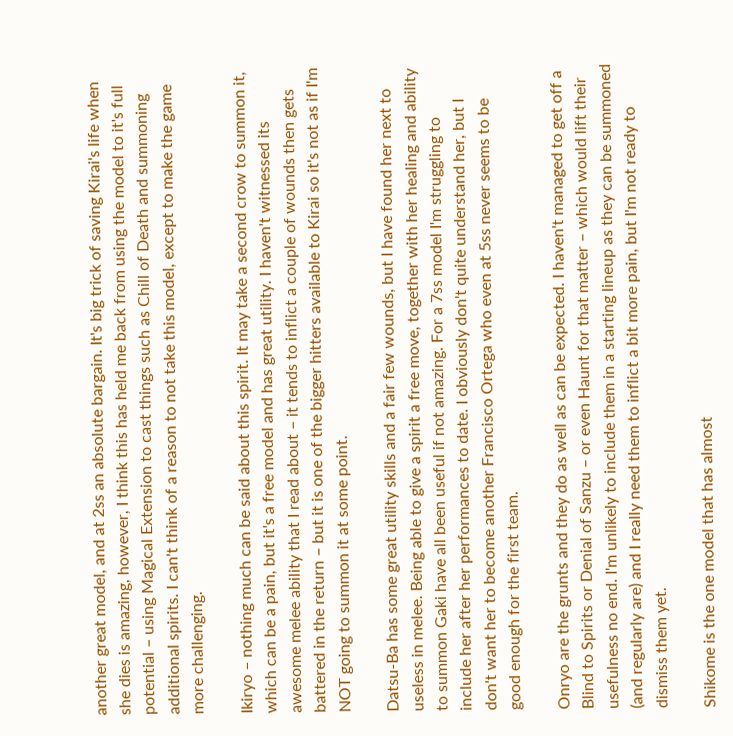another great model, and at 2ss an absolute bargain. It's big trick of saving Kirai's life when she dies is amazing, however, I think this has held me back from using the model to it's full potential – using Magical Extension to cast things such as Chill of Death and summoning additional spirits. I can't think of a reason to not take this model, except to make the game more challenging.

Ikiryo – nothing much can be said about this spirit. It may take a second crow to summon it, which can be a pain, but it's a free model and has great utility. I haven't witnessed its awesome melee ability that I read about – it tends to inflict a couple of wounds then gets battered in the return – but it is one of the bigger hitters available to Kirai so it's not as if I'm NOT going to summon it at some point.

Datsu-Ba has some great utility skills and a fair few wounds, but I have found her next to useless in melee. Being able to give a spirit a free move, together with her healing and ability to summon Gaki have all been useful if not amazing. For a 7ss model I'm struggling to include her after her performances to date. I obviously don't quite understand her, but I don't want her to become another Francisco Ortega who even at 5ss never seems to be good enough for the first team.

Onryo are the grunts and they do as well as can be expected. I haven't managed to get off a Blind to Spirits or Denial of Sanzu – or even Haunt for that matter – which would lift their usefulness no end. I'm unlikely to include them in a starting lineup as they can be summoned (and regularly are) and I really need them to inflict a bit more pain, but I'm not ready to dismiss them yet.

Shikome is the one model that has almost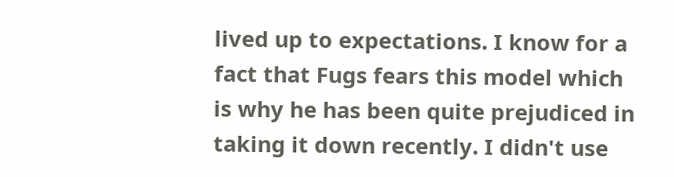lived up to expectations. I know for a fact that Fugs fears this model which is why he has been quite prejudiced in taking it down recently. I didn't use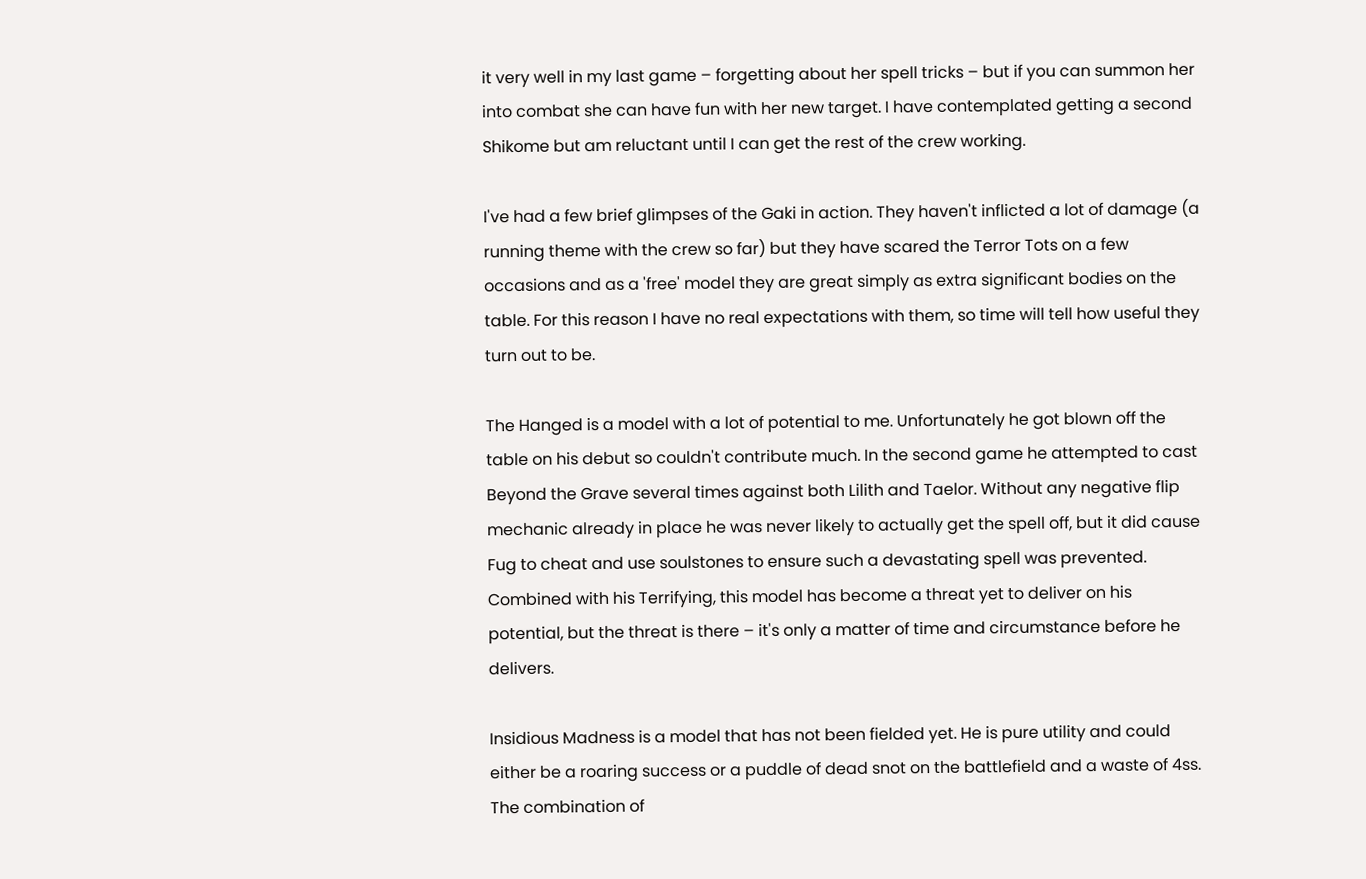it very well in my last game – forgetting about her spell tricks – but if you can summon her into combat she can have fun with her new target. I have contemplated getting a second Shikome but am reluctant until I can get the rest of the crew working.

I've had a few brief glimpses of the Gaki in action. They haven't inflicted a lot of damage (a running theme with the crew so far) but they have scared the Terror Tots on a few occasions and as a 'free' model they are great simply as extra significant bodies on the table. For this reason I have no real expectations with them, so time will tell how useful they turn out to be.

The Hanged is a model with a lot of potential to me. Unfortunately he got blown off the table on his debut so couldn't contribute much. In the second game he attempted to cast Beyond the Grave several times against both Lilith and Taelor. Without any negative flip mechanic already in place he was never likely to actually get the spell off, but it did cause Fug to cheat and use soulstones to ensure such a devastating spell was prevented. Combined with his Terrifying, this model has become a threat yet to deliver on his potential, but the threat is there – it's only a matter of time and circumstance before he delivers.

Insidious Madness is a model that has not been fielded yet. He is pure utility and could either be a roaring success or a puddle of dead snot on the battlefield and a waste of 4ss. The combination of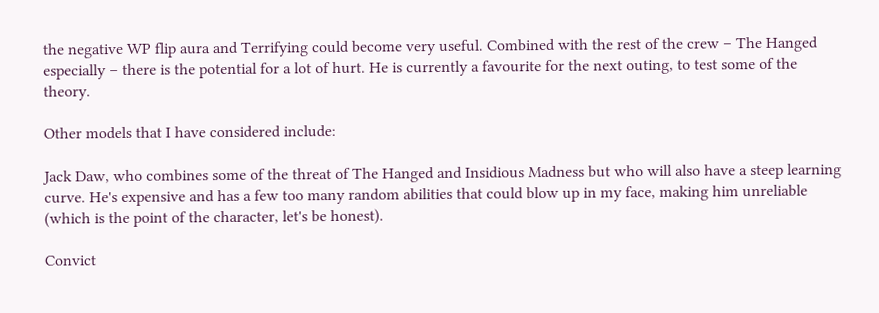the negative WP flip aura and Terrifying could become very useful. Combined with the rest of the crew – The Hanged especially – there is the potential for a lot of hurt. He is currently a favourite for the next outing, to test some of the theory.

Other models that I have considered include:

Jack Daw, who combines some of the threat of The Hanged and Insidious Madness but who will also have a steep learning curve. He's expensive and has a few too many random abilities that could blow up in my face, making him unreliable (which is the point of the character, let's be honest).

Convict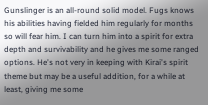Gunslinger is an all-round solid model. Fugs knows his abilities having fielded him regularly for months so will fear him. I can turn him into a spirit for extra depth and survivability and he gives me some ranged options. He's not very in keeping with Kirai's spirit theme but may be a useful addition, for a while at least, giving me some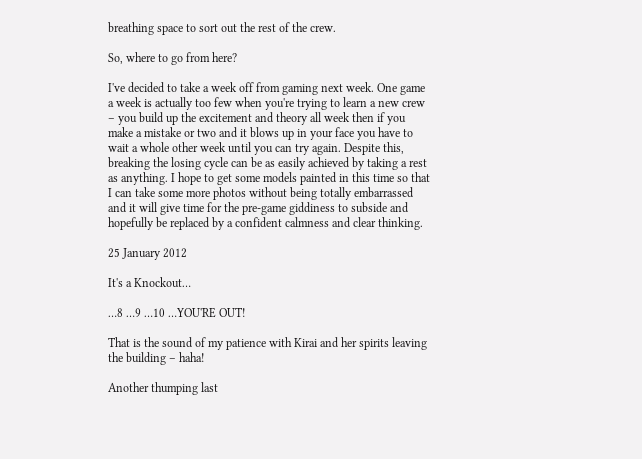breathing space to sort out the rest of the crew.

So, where to go from here?

I've decided to take a week off from gaming next week. One game a week is actually too few when you're trying to learn a new crew – you build up the excitement and theory all week then if you make a mistake or two and it blows up in your face you have to wait a whole other week until you can try again. Despite this, breaking the losing cycle can be as easily achieved by taking a rest as anything. I hope to get some models painted in this time so that I can take some more photos without being totally embarrassed and it will give time for the pre-game giddiness to subside and hopefully be replaced by a confident calmness and clear thinking.

25 January 2012

It's a Knockout…

…8 …9 …10 …YOU'RE OUT!

That is the sound of my patience with Kirai and her spirits leaving the building – haha!

Another thumping last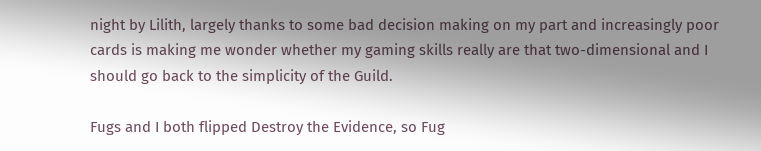night by Lilith, largely thanks to some bad decision making on my part and increasingly poor cards is making me wonder whether my gaming skills really are that two-dimensional and I should go back to the simplicity of the Guild.

Fugs and I both flipped Destroy the Evidence, so Fug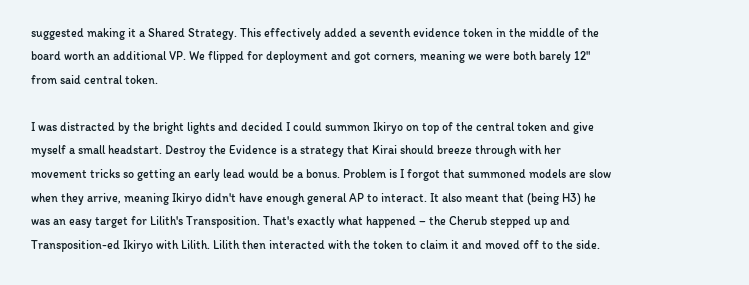suggested making it a Shared Strategy. This effectively added a seventh evidence token in the middle of the board worth an additional VP. We flipped for deployment and got corners, meaning we were both barely 12" from said central token.

I was distracted by the bright lights and decided I could summon Ikiryo on top of the central token and give myself a small headstart. Destroy the Evidence is a strategy that Kirai should breeze through with her movement tricks so getting an early lead would be a bonus. Problem is I forgot that summoned models are slow when they arrive, meaning Ikiryo didn't have enough general AP to interact. It also meant that (being H3) he was an easy target for Lilith's Transposition. That's exactly what happened – the Cherub stepped up and Transposition-ed Ikiryo with Lilith. Lilith then interacted with the token to claim it and moved off to the side.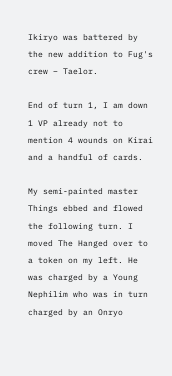Ikiryo was battered by the new addition to Fug's crew – Taelor.

End of turn 1, I am down 1 VP already not to mention 4 wounds on Kirai and a handful of cards.

My semi-painted master
Things ebbed and flowed the following turn. I moved The Hanged over to a token on my left. He was charged by a Young Nephilim who was in turn charged by an Onryo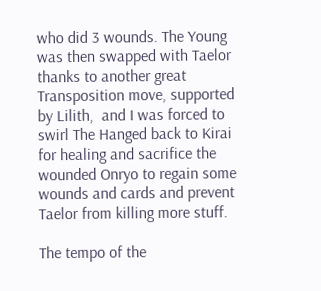who did 3 wounds. The Young was then swapped with Taelor thanks to another great Transposition move, supported by Lilith,  and I was forced to swirl The Hanged back to Kirai for healing and sacrifice the wounded Onryo to regain some wounds and cards and prevent Taelor from killing more stuff.

The tempo of the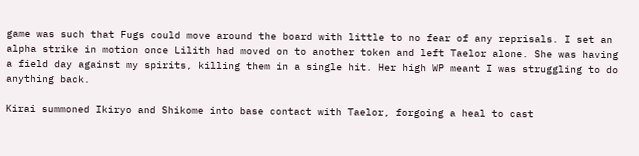game was such that Fugs could move around the board with little to no fear of any reprisals. I set an alpha strike in motion once Lilith had moved on to another token and left Taelor alone. She was having a field day against my spirits, killing them in a single hit. Her high WP meant I was struggling to do anything back.

Kirai summoned Ikiryo and Shikome into base contact with Taelor, forgoing a heal to cast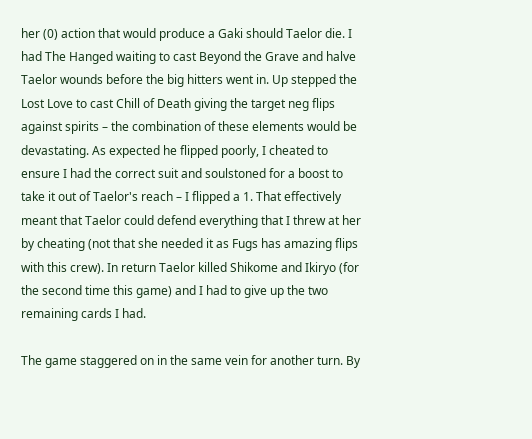her (0) action that would produce a Gaki should Taelor die. I had The Hanged waiting to cast Beyond the Grave and halve Taelor wounds before the big hitters went in. Up stepped the Lost Love to cast Chill of Death giving the target neg flips against spirits – the combination of these elements would be devastating. As expected he flipped poorly, I cheated to ensure I had the correct suit and soulstoned for a boost to take it out of Taelor's reach – I flipped a 1. That effectively meant that Taelor could defend everything that I threw at her by cheating (not that she needed it as Fugs has amazing flips with this crew). In return Taelor killed Shikome and Ikiryo (for the second time this game) and I had to give up the two remaining cards I had.

The game staggered on in the same vein for another turn. By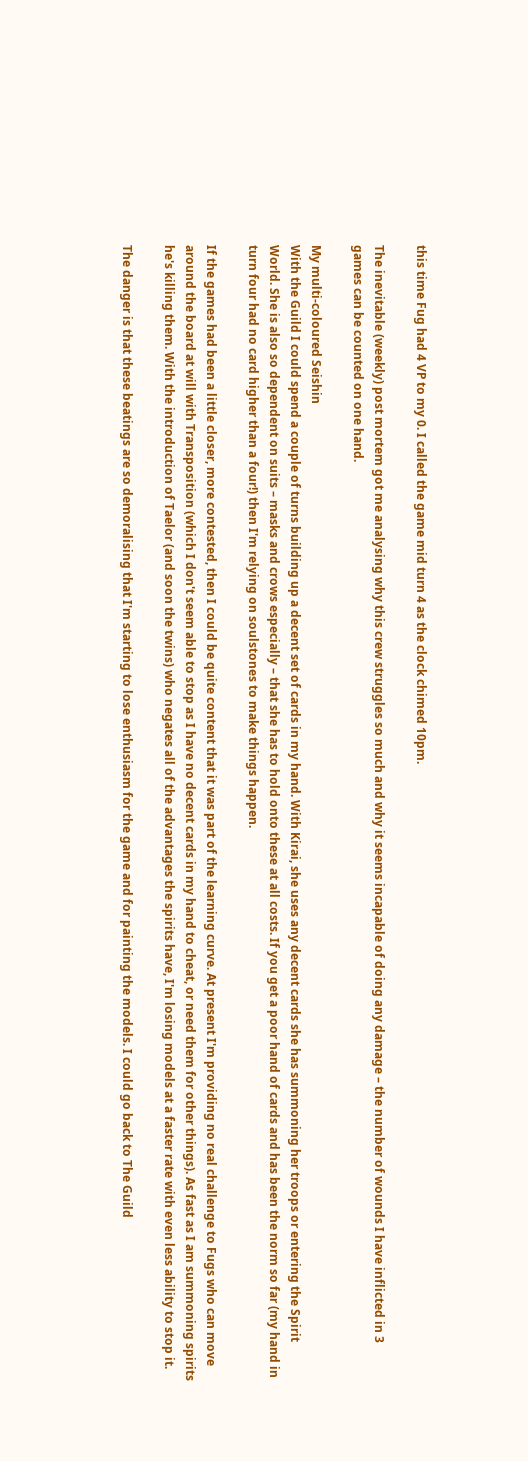this time Fug had 4 VP to my 0. I called the game mid turn 4 as the clock chimed 10pm.

The inevitable (weekly) post mortem got me analysing why this crew struggles so much and why it seems incapable of doing any damage – the number of wounds I have inflicted in 3 games can be counted on one hand.

My multi-coloured Seishin
With the Guild I could spend a couple of turns building up a decent set of cards in my hand. With Kirai, she uses any decent cards she has summoning her troops or entering the Spirit World. She is also so dependent on suits – masks and crows especially – that she has to hold onto these at all costs. If you get a poor hand of cards and has been the norm so far (my hand in turn four had no card higher than a four!) then I'm relying on soulstones to make things happen.

If the games had been a little closer, more contested, then I could be quite content that it was part of the learning curve. At present I'm providing no real challenge to Fugs who can move around the board at will with Transposition (which I don't seem able to stop as I have no decent cards in my hand to cheat, or need them for other things). As fast as I am summoning spirits he's killing them. With the introduction of Taelor (and soon the twins) who negates all of the advantages the spirits have, I'm losing models at a faster rate with even less ability to stop it.

The danger is that these beatings are so demoralising that I'm starting to lose enthusiasm for the game and for painting the models. I could go back to The Guild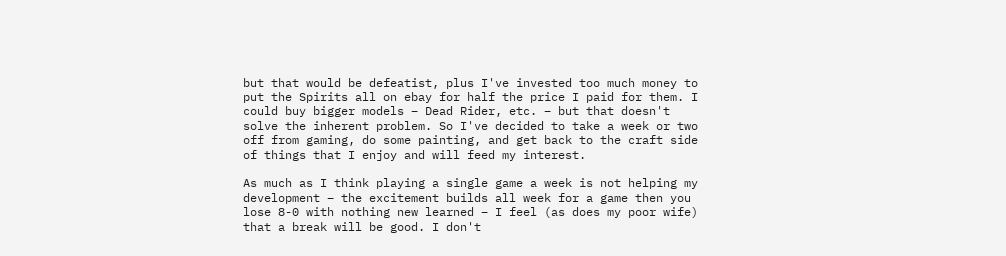but that would be defeatist, plus I've invested too much money to put the Spirits all on ebay for half the price I paid for them. I could buy bigger models – Dead Rider, etc. – but that doesn't solve the inherent problem. So I've decided to take a week or two off from gaming, do some painting, and get back to the craft side of things that I enjoy and will feed my interest.

As much as I think playing a single game a week is not helping my development – the excitement builds all week for a game then you lose 8-0 with nothing new learned – I feel (as does my poor wife) that a break will be good. I don't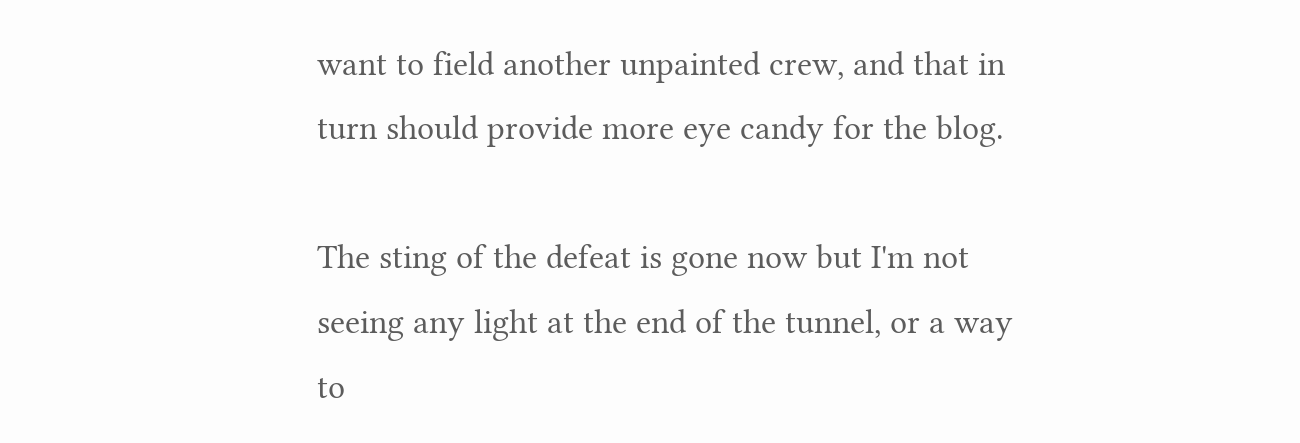want to field another unpainted crew, and that in turn should provide more eye candy for the blog.

The sting of the defeat is gone now but I'm not seeing any light at the end of the tunnel, or a way to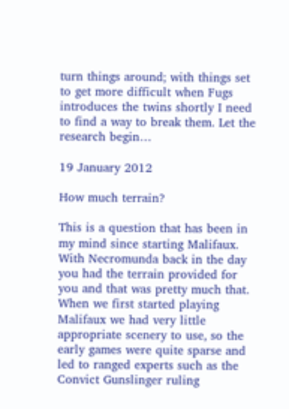turn things around; with things set to get more difficult when Fugs introduces the twins shortly I need to find a way to break them. Let the research begin…

19 January 2012

How much terrain?

This is a question that has been in my mind since starting Malifaux. With Necromunda back in the day you had the terrain provided for you and that was pretty much that. When we first started playing Malifaux we had very little appropriate scenery to use, so the early games were quite sparse and led to ranged experts such as the Convict Gunslinger ruling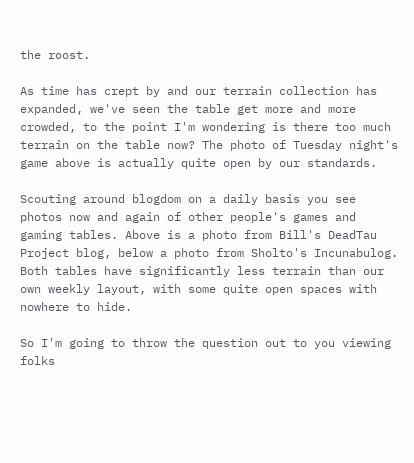the roost.

As time has crept by and our terrain collection has expanded, we've seen the table get more and more crowded, to the point I'm wondering is there too much terrain on the table now? The photo of Tuesday night's game above is actually quite open by our standards.

Scouting around blogdom on a daily basis you see photos now and again of other people's games and gaming tables. Above is a photo from Bill's DeadTau Project blog, below a photo from Sholto's Incunabulog. Both tables have significantly less terrain than our own weekly layout, with some quite open spaces with nowhere to hide.

So I'm going to throw the question out to you viewing folks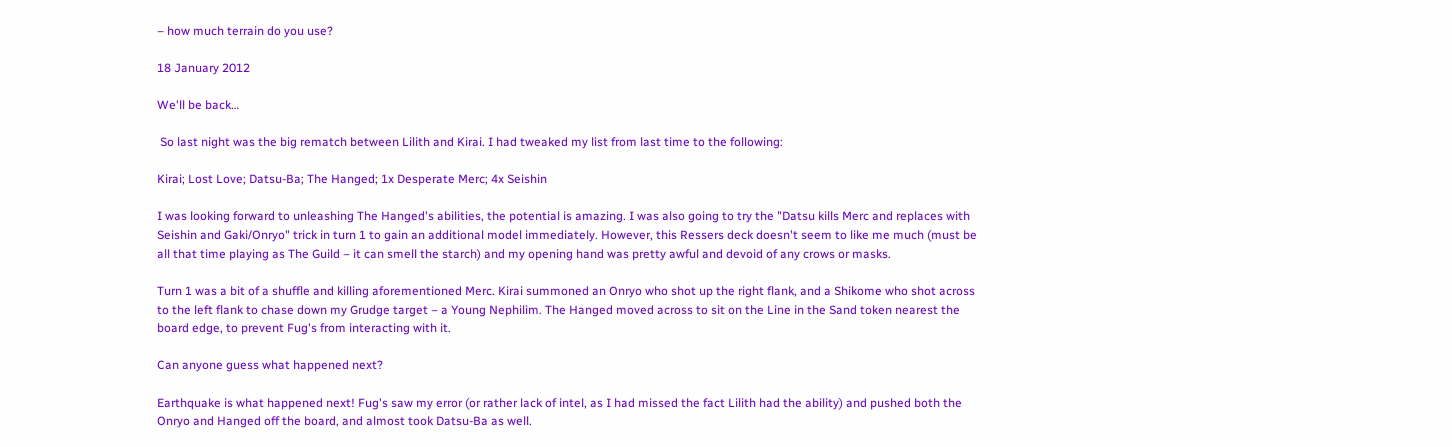– how much terrain do you use?

18 January 2012

We'll be back…

 So last night was the big rematch between Lilith and Kirai. I had tweaked my list from last time to the following:

Kirai; Lost Love; Datsu-Ba; The Hanged; 1x Desperate Merc; 4x Seishin

I was looking forward to unleashing The Hanged's abilities, the potential is amazing. I was also going to try the "Datsu kills Merc and replaces with Seishin and Gaki/Onryo" trick in turn 1 to gain an additional model immediately. However, this Ressers deck doesn't seem to like me much (must be all that time playing as The Guild – it can smell the starch) and my opening hand was pretty awful and devoid of any crows or masks.

Turn 1 was a bit of a shuffle and killing aforementioned Merc. Kirai summoned an Onryo who shot up the right flank, and a Shikome who shot across to the left flank to chase down my Grudge target – a Young Nephilim. The Hanged moved across to sit on the Line in the Sand token nearest the board edge, to prevent Fug's from interacting with it.

Can anyone guess what happened next?

Earthquake is what happened next! Fug's saw my error (or rather lack of intel, as I had missed the fact Lilith had the ability) and pushed both the Onryo and Hanged off the board, and almost took Datsu-Ba as well.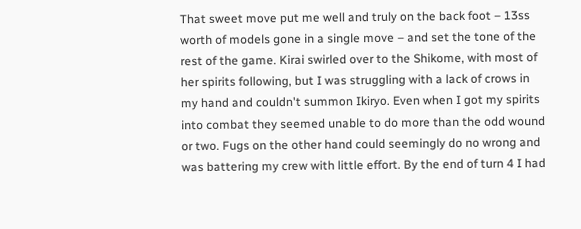That sweet move put me well and truly on the back foot – 13ss worth of models gone in a single move – and set the tone of the rest of the game. Kirai swirled over to the Shikome, with most of her spirits following, but I was struggling with a lack of crows in my hand and couldn't summon Ikiryo. Even when I got my spirits into combat they seemed unable to do more than the odd wound or two. Fugs on the other hand could seemingly do no wrong and was battering my crew with little effort. By the end of turn 4 I had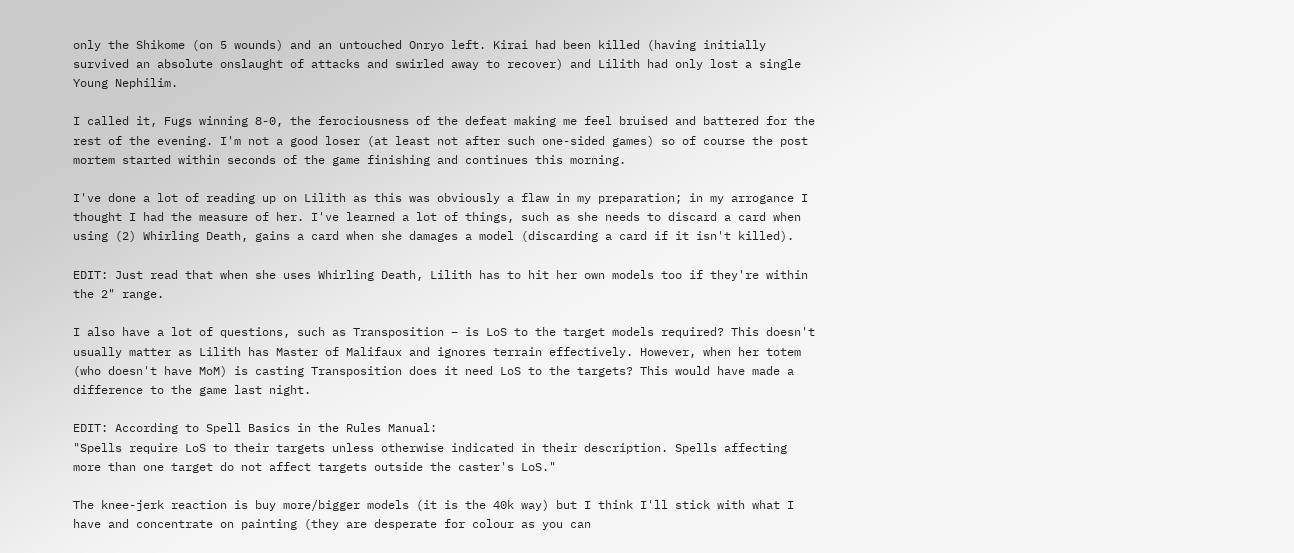only the Shikome (on 5 wounds) and an untouched Onryo left. Kirai had been killed (having initially survived an absolute onslaught of attacks and swirled away to recover) and Lilith had only lost a single Young Nephilim.

I called it, Fugs winning 8-0, the ferociousness of the defeat making me feel bruised and battered for the rest of the evening. I'm not a good loser (at least not after such one-sided games) so of course the post mortem started within seconds of the game finishing and continues this morning.

I've done a lot of reading up on Lilith as this was obviously a flaw in my preparation; in my arrogance I thought I had the measure of her. I've learned a lot of things, such as she needs to discard a card when using (2) Whirling Death, gains a card when she damages a model (discarding a card if it isn't killed).

EDIT: Just read that when she uses Whirling Death, Lilith has to hit her own models too if they're within the 2" range.

I also have a lot of questions, such as Transposition – is LoS to the target models required? This doesn't usually matter as Lilith has Master of Malifaux and ignores terrain effectively. However, when her totem (who doesn't have MoM) is casting Transposition does it need LoS to the targets? This would have made a difference to the game last night.

EDIT: According to Spell Basics in the Rules Manual:
"Spells require LoS to their targets unless otherwise indicated in their description. Spells affecting more than one target do not affect targets outside the caster's LoS."

The knee-jerk reaction is buy more/bigger models (it is the 40k way) but I think I'll stick with what I have and concentrate on painting (they are desperate for colour as you can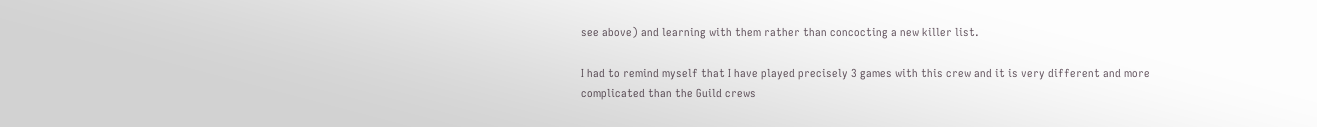see above) and learning with them rather than concocting a new killer list.

I had to remind myself that I have played precisely 3 games with this crew and it is very different and more complicated than the Guild crews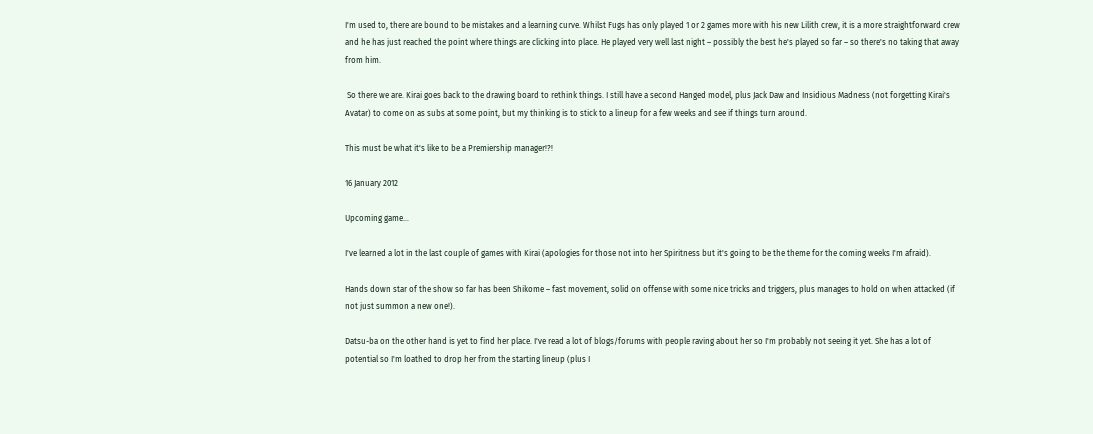I'm used to, there are bound to be mistakes and a learning curve. Whilst Fugs has only played 1 or 2 games more with his new Lilith crew, it is a more straightforward crew and he has just reached the point where things are clicking into place. He played very well last night – possibly the best he's played so far – so there's no taking that away from him.

 So there we are. Kirai goes back to the drawing board to rethink things. I still have a second Hanged model, plus Jack Daw and Insidious Madness (not forgetting Kirai's Avatar) to come on as subs at some point, but my thinking is to stick to a lineup for a few weeks and see if things turn around.

This must be what it's like to be a Premiership manager!?!

16 January 2012

Upcoming game…

I've learned a lot in the last couple of games with Kirai (apologies for those not into her Spiritness but it's going to be the theme for the coming weeks I'm afraid).

Hands down star of the show so far has been Shikome – fast movement, solid on offense with some nice tricks and triggers, plus manages to hold on when attacked (if not just summon a new one!).

Datsu-ba on the other hand is yet to find her place. I've read a lot of blogs/forums with people raving about her so I'm probably not seeing it yet. She has a lot of potential so I'm loathed to drop her from the starting lineup (plus I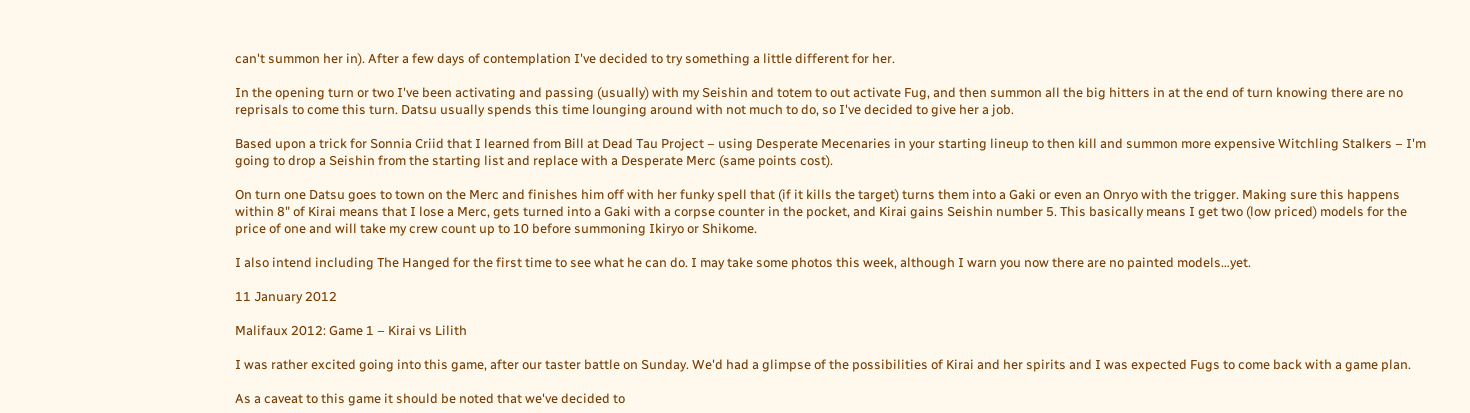can't summon her in). After a few days of contemplation I've decided to try something a little different for her.

In the opening turn or two I've been activating and passing (usually) with my Seishin and totem to out activate Fug, and then summon all the big hitters in at the end of turn knowing there are no reprisals to come this turn. Datsu usually spends this time lounging around with not much to do, so I've decided to give her a job.

Based upon a trick for Sonnia Criid that I learned from Bill at Dead Tau Project – using Desperate Mecenaries in your starting lineup to then kill and summon more expensive Witchling Stalkers – I'm going to drop a Seishin from the starting list and replace with a Desperate Merc (same points cost).

On turn one Datsu goes to town on the Merc and finishes him off with her funky spell that (if it kills the target) turns them into a Gaki or even an Onryo with the trigger. Making sure this happens within 8" of Kirai means that I lose a Merc, gets turned into a Gaki with a corpse counter in the pocket, and Kirai gains Seishin number 5. This basically means I get two (low priced) models for the price of one and will take my crew count up to 10 before summoning Ikiryo or Shikome.

I also intend including The Hanged for the first time to see what he can do. I may take some photos this week, although I warn you now there are no painted models…yet.

11 January 2012

Malifaux 2012: Game 1 – Kirai vs Lilith

I was rather excited going into this game, after our taster battle on Sunday. We'd had a glimpse of the possibilities of Kirai and her spirits and I was expected Fugs to come back with a game plan.

As a caveat to this game it should be noted that we've decided to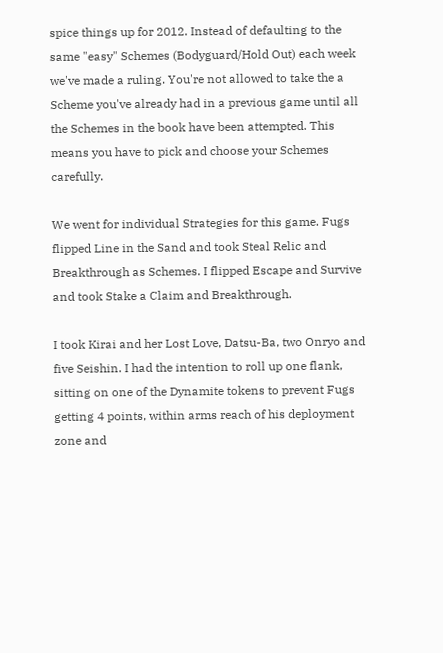spice things up for 2012. Instead of defaulting to the same "easy" Schemes (Bodyguard/Hold Out) each week we've made a ruling. You're not allowed to take the a Scheme you've already had in a previous game until all the Schemes in the book have been attempted. This means you have to pick and choose your Schemes carefully.

We went for individual Strategies for this game. Fugs flipped Line in the Sand and took Steal Relic and Breakthrough as Schemes. I flipped Escape and Survive and took Stake a Claim and Breakthrough.

I took Kirai and her Lost Love, Datsu-Ba, two Onryo and five Seishin. I had the intention to roll up one flank, sitting on one of the Dynamite tokens to prevent Fugs getting 4 points, within arms reach of his deployment zone and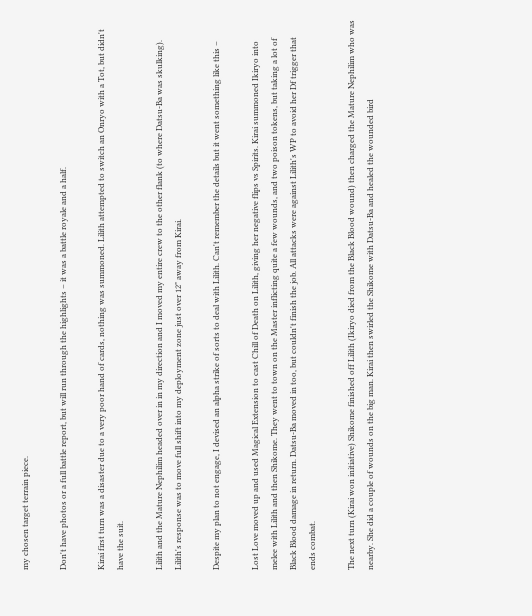my chosen target terrain piece.

Don't have photos or a full battle report, but will run through the highlights – it was a battle royale and a half.

Kirai first turn was a disaster due to a very poor hand of cards, nothing was summoned. Lilith attempted to switch an Onryo with a Tot, but didn't have the suit.

Lilith and the Mature Nephilim headed over in in my direction and I moved my entire crew to the other flank (to where Datsu-Ba was skulking). Lilith's response was to move full shift into my deployment zone just over 12" away from Kirai.

Despite my plan to not engage, I devised an alpha strike of sorts to deal with Lilith. Can't remember the details but it went something like this –

Lost Love moved up and used Magical Extension to cast Chill of Death on Lilith, giving her negative flips vs Spirits. Kirai summoned Ikiryo into melee with Lilith and then Shikome. They went to town on the Master inflicting quite a few wounds, and two poison tokens, but taking a lot of Black Blood damage in return. Datsu-Ba moved in too, but couldn't finish the job. All attacks were against Lilith's WP to avoid her Df trigger that ends combat.

The next turn (Kirai won initiative) Shikome finished off Lilith (Ikiryo died from the Black Blood wound) then charged the Mature Nephilim who was nearby. She did a couple of wounds on the big man. Kirai then swirled the Shikome with Datsu-Ba and healed the wounded bird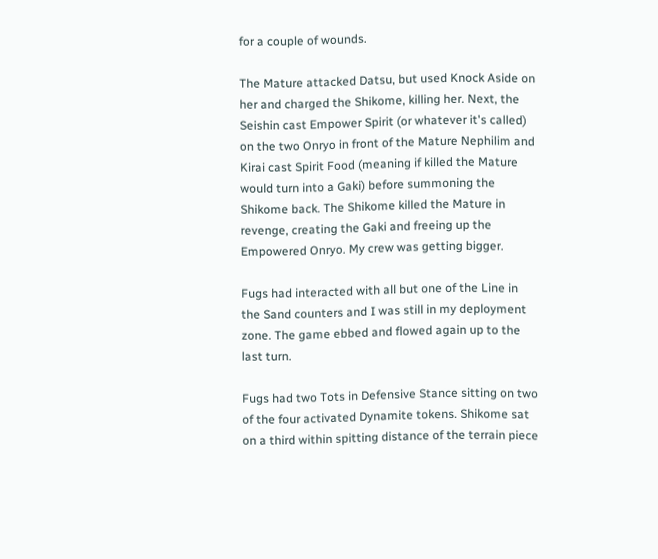for a couple of wounds.

The Mature attacked Datsu, but used Knock Aside on her and charged the Shikome, killing her. Next, the Seishin cast Empower Spirit (or whatever it's called) on the two Onryo in front of the Mature Nephilim and Kirai cast Spirit Food (meaning if killed the Mature would turn into a Gaki) before summoning the Shikome back. The Shikome killed the Mature in revenge, creating the Gaki and freeing up the Empowered Onryo. My crew was getting bigger.

Fugs had interacted with all but one of the Line in the Sand counters and I was still in my deployment zone. The game ebbed and flowed again up to the last turn.

Fugs had two Tots in Defensive Stance sitting on two of the four activated Dynamite tokens. Shikome sat on a third within spitting distance of the terrain piece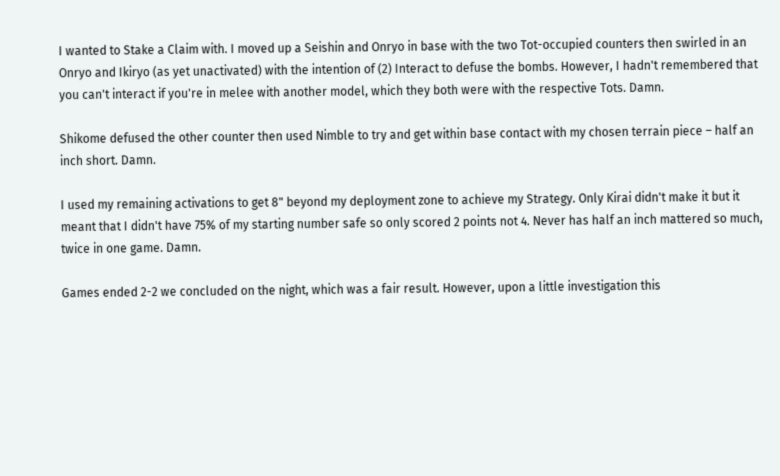I wanted to Stake a Claim with. I moved up a Seishin and Onryo in base with the two Tot-occupied counters then swirled in an Onryo and Ikiryo (as yet unactivated) with the intention of (2) Interact to defuse the bombs. However, I hadn't remembered that you can't interact if you're in melee with another model, which they both were with the respective Tots. Damn.

Shikome defused the other counter then used Nimble to try and get within base contact with my chosen terrain piece – half an inch short. Damn.

I used my remaining activations to get 8" beyond my deployment zone to achieve my Strategy. Only Kirai didn't make it but it meant that I didn't have 75% of my starting number safe so only scored 2 points not 4. Never has half an inch mattered so much, twice in one game. Damn.

Games ended 2-2 we concluded on the night, which was a fair result. However, upon a little investigation this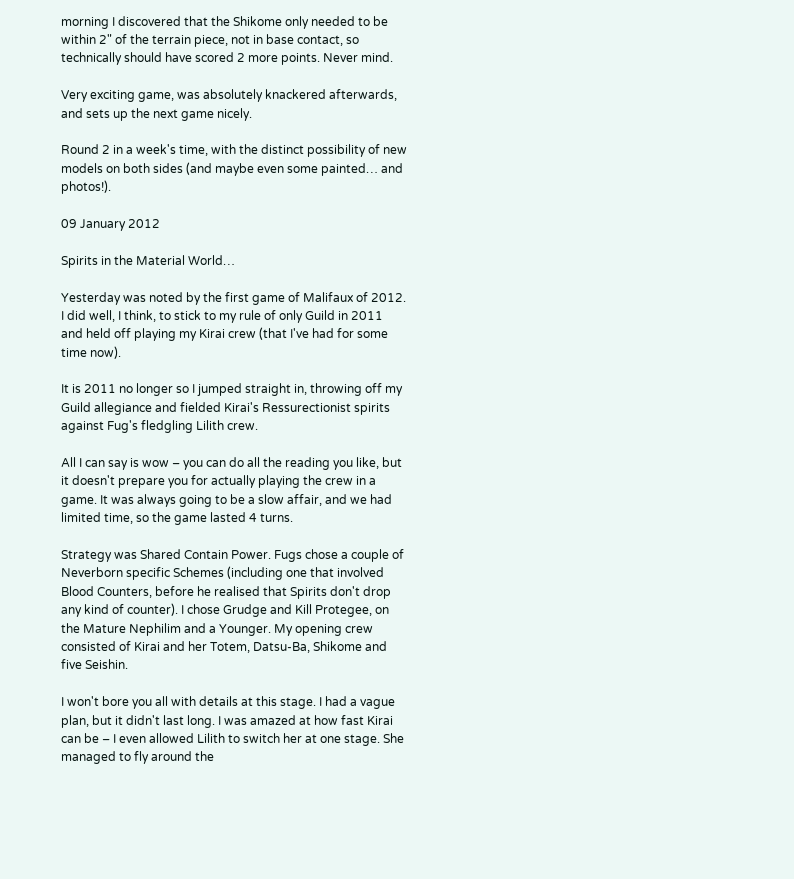morning I discovered that the Shikome only needed to be within 2" of the terrain piece, not in base contact, so technically should have scored 2 more points. Never mind.

Very exciting game, was absolutely knackered afterwards, and sets up the next game nicely.

Round 2 in a week's time, with the distinct possibility of new models on both sides (and maybe even some painted… and photos!).

09 January 2012

Spirits in the Material World…

Yesterday was noted by the first game of Malifaux of 2012. I did well, I think, to stick to my rule of only Guild in 2011 and held off playing my Kirai crew (that I've had for some time now).

It is 2011 no longer so I jumped straight in, throwing off my Guild allegiance and fielded Kirai's Ressurectionist spirits against Fug's fledgling Lilith crew.

All I can say is wow – you can do all the reading you like, but it doesn't prepare you for actually playing the crew in a game. It was always going to be a slow affair, and we had limited time, so the game lasted 4 turns.

Strategy was Shared Contain Power. Fugs chose a couple of Neverborn specific Schemes (including one that involved Blood Counters, before he realised that Spirits don't drop any kind of counter). I chose Grudge and Kill Protegee, on the Mature Nephilim and a Younger. My opening crew consisted of Kirai and her Totem, Datsu-Ba, Shikome and five Seishin.

I won't bore you all with details at this stage. I had a vague plan, but it didn't last long. I was amazed at how fast Kirai can be – I even allowed Lilith to switch her at one stage. She managed to fly around the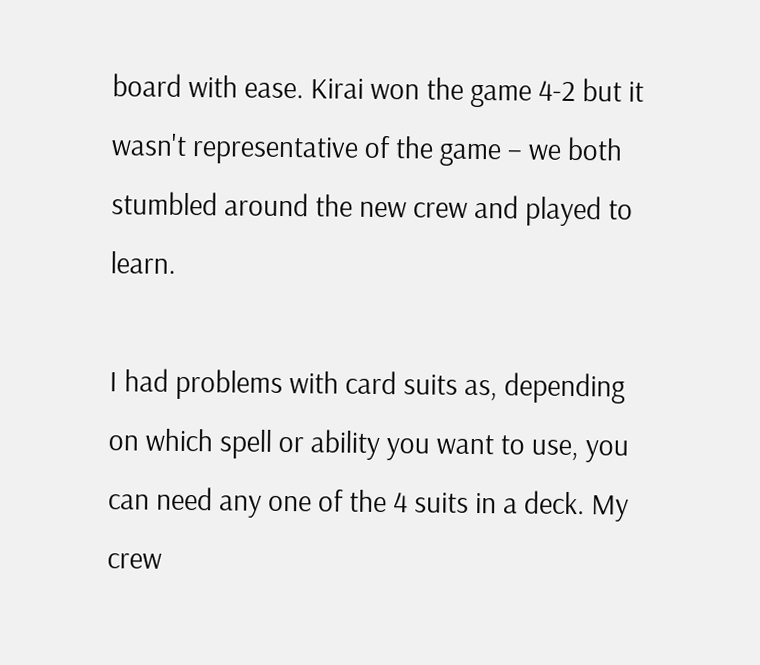board with ease. Kirai won the game 4-2 but it wasn't representative of the game – we both stumbled around the new crew and played to learn.

I had problems with card suits as, depending on which spell or ability you want to use, you can need any one of the 4 suits in a deck. My crew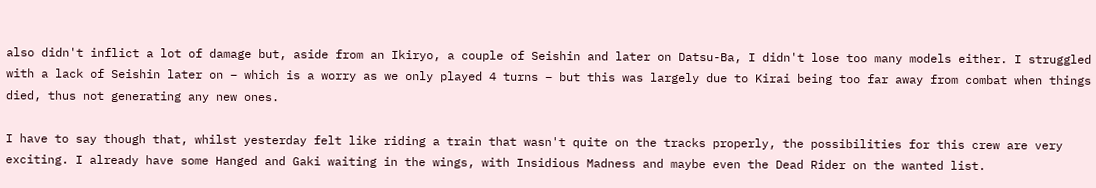also didn't inflict a lot of damage but, aside from an Ikiryo, a couple of Seishin and later on Datsu-Ba, I didn't lose too many models either. I struggled with a lack of Seishin later on – which is a worry as we only played 4 turns – but this was largely due to Kirai being too far away from combat when things died, thus not generating any new ones.

I have to say though that, whilst yesterday felt like riding a train that wasn't quite on the tracks properly, the possibilities for this crew are very exciting. I already have some Hanged and Gaki waiting in the wings, with Insidious Madness and maybe even the Dead Rider on the wanted list.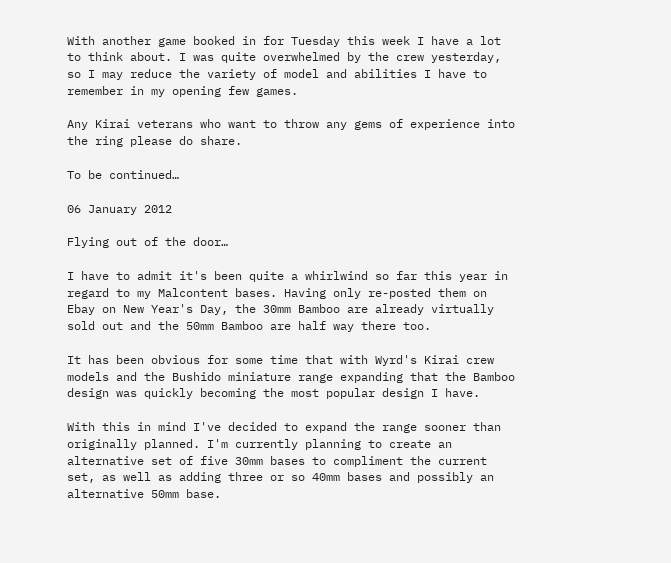With another game booked in for Tuesday this week I have a lot to think about. I was quite overwhelmed by the crew yesterday, so I may reduce the variety of model and abilities I have to remember in my opening few games.

Any Kirai veterans who want to throw any gems of experience into the ring please do share.

To be continued…

06 January 2012

Flying out of the door…

I have to admit it's been quite a whirlwind so far this year in regard to my Malcontent bases. Having only re-posted them on Ebay on New Year's Day, the 30mm Bamboo are already virtually sold out and the 50mm Bamboo are half way there too.

It has been obvious for some time that with Wyrd's Kirai crew models and the Bushido miniature range expanding that the Bamboo design was quickly becoming the most popular design I have.

With this in mind I've decided to expand the range sooner than originally planned. I'm currently planning to create an alternative set of five 30mm bases to compliment the current set, as well as adding three or so 40mm bases and possibly an alternative 50mm base.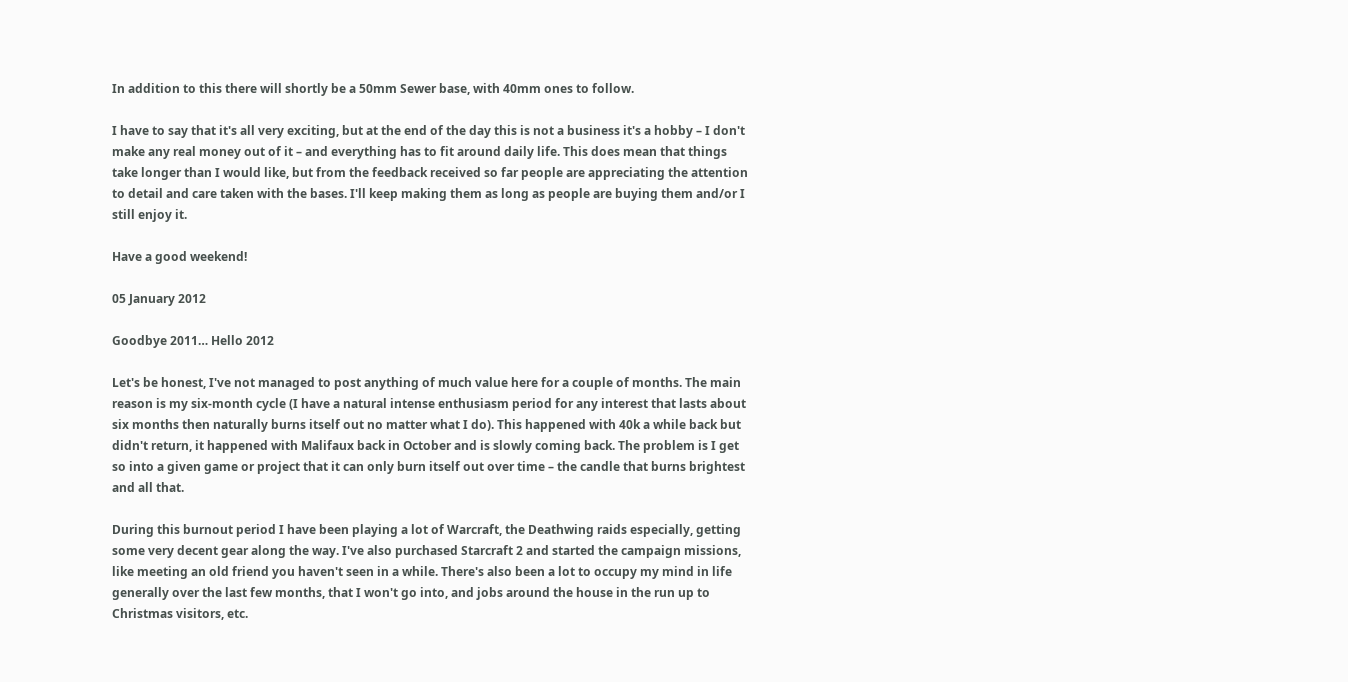In addition to this there will shortly be a 50mm Sewer base, with 40mm ones to follow.

I have to say that it's all very exciting, but at the end of the day this is not a business it's a hobby – I don't make any real money out of it – and everything has to fit around daily life. This does mean that things take longer than I would like, but from the feedback received so far people are appreciating the attention to detail and care taken with the bases. I'll keep making them as long as people are buying them and/or I still enjoy it.

Have a good weekend!

05 January 2012

Goodbye 2011… Hello 2012

Let's be honest, I've not managed to post anything of much value here for a couple of months. The main reason is my six-month cycle (I have a natural intense enthusiasm period for any interest that lasts about six months then naturally burns itself out no matter what I do). This happened with 40k a while back but didn't return, it happened with Malifaux back in October and is slowly coming back. The problem is I get so into a given game or project that it can only burn itself out over time – the candle that burns brightest and all that.

During this burnout period I have been playing a lot of Warcraft, the Deathwing raids especially, getting some very decent gear along the way. I've also purchased Starcraft 2 and started the campaign missions, like meeting an old friend you haven't seen in a while. There's also been a lot to occupy my mind in life generally over the last few months, that I won't go into, and jobs around the house in the run up to Christmas visitors, etc.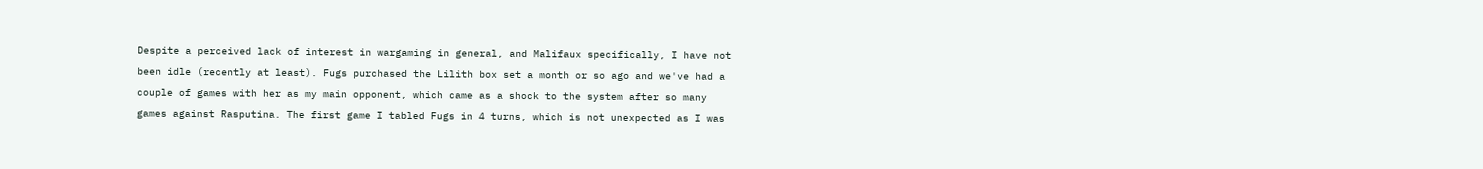Despite a perceived lack of interest in wargaming in general, and Malifaux specifically, I have not been idle (recently at least). Fugs purchased the Lilith box set a month or so ago and we've had a couple of games with her as my main opponent, which came as a shock to the system after so many games against Rasputina. The first game I tabled Fugs in 4 turns, which is not unexpected as I was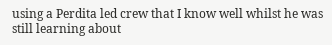using a Perdita led crew that I know well whilst he was still learning about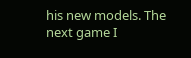his new models. The next game I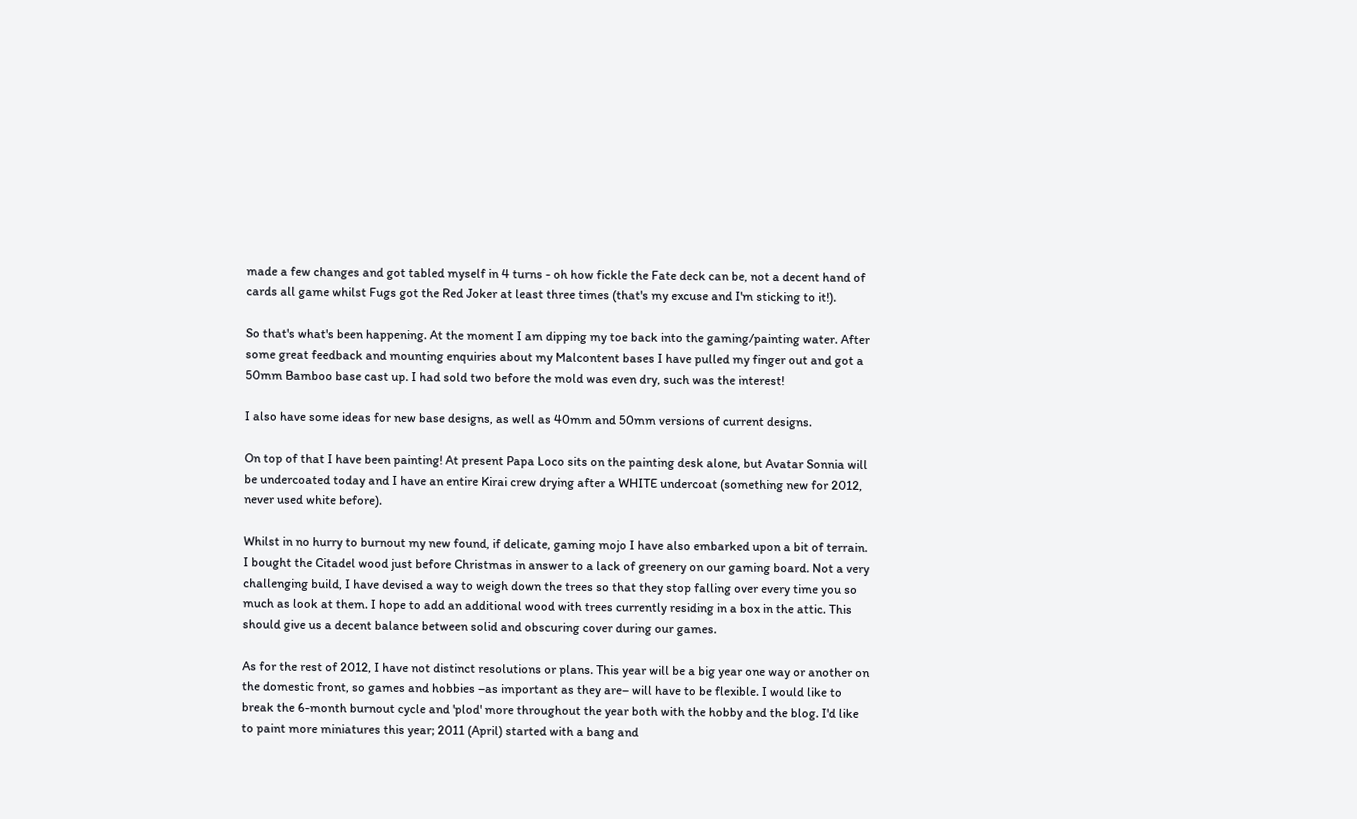made a few changes and got tabled myself in 4 turns - oh how fickle the Fate deck can be, not a decent hand of cards all game whilst Fugs got the Red Joker at least three times (that's my excuse and I'm sticking to it!).

So that's what's been happening. At the moment I am dipping my toe back into the gaming/painting water. After some great feedback and mounting enquiries about my Malcontent bases I have pulled my finger out and got a 50mm Bamboo base cast up. I had sold two before the mold was even dry, such was the interest!

I also have some ideas for new base designs, as well as 40mm and 50mm versions of current designs.

On top of that I have been painting! At present Papa Loco sits on the painting desk alone, but Avatar Sonnia will be undercoated today and I have an entire Kirai crew drying after a WHITE undercoat (something new for 2012, never used white before).

Whilst in no hurry to burnout my new found, if delicate, gaming mojo I have also embarked upon a bit of terrain. I bought the Citadel wood just before Christmas in answer to a lack of greenery on our gaming board. Not a very challenging build, I have devised a way to weigh down the trees so that they stop falling over every time you so much as look at them. I hope to add an additional wood with trees currently residing in a box in the attic. This should give us a decent balance between solid and obscuring cover during our games.

As for the rest of 2012, I have not distinct resolutions or plans. This year will be a big year one way or another on the domestic front, so games and hobbies –as important as they are– will have to be flexible. I would like to break the 6-month burnout cycle and 'plod' more throughout the year both with the hobby and the blog. I'd like to paint more miniatures this year; 2011 (April) started with a bang and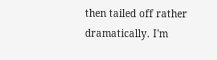then tailed off rather dramatically. I'm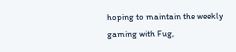hoping to maintain the weekly gaming with Fug,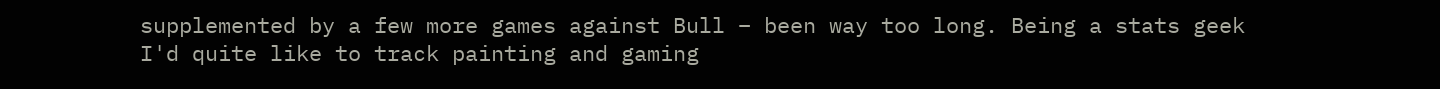supplemented by a few more games against Bull – been way too long. Being a stats geek I'd quite like to track painting and gaming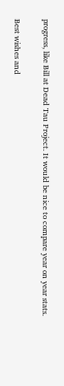progress, like Bill at Dead Tau Project. It would be nice to compare year on year stats.

Best wishes and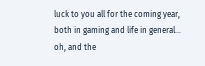luck to you all for the coming year, both in gaming and life in general… oh, and the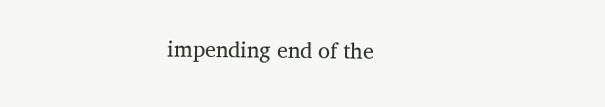impending end of the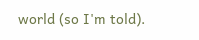world (so I'm told).